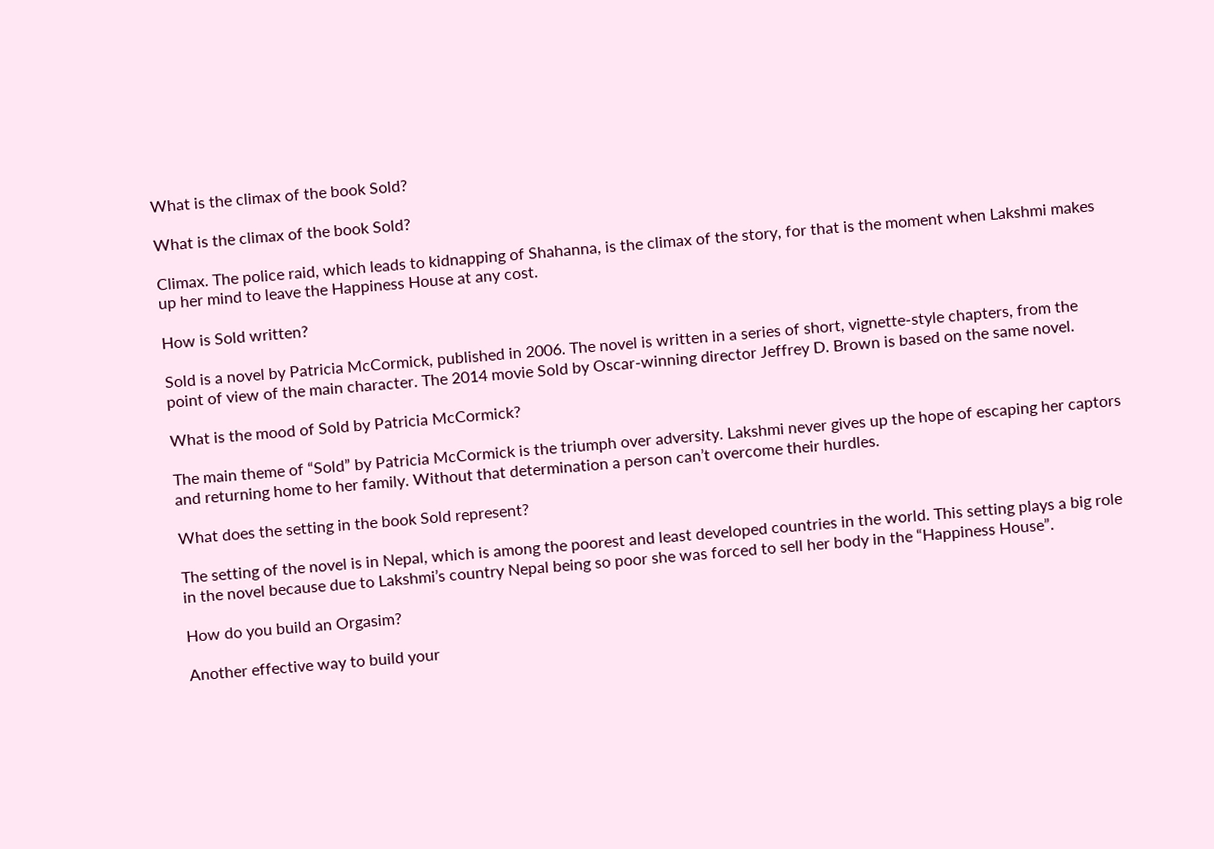What is the climax of the book Sold?

What is the climax of the book Sold?

Climax. The police raid, which leads to kidnapping of Shahanna, is the climax of the story, for that is the moment when Lakshmi makes up her mind to leave the Happiness House at any cost.

How is Sold written?

Sold is a novel by Patricia McCormick, published in 2006. The novel is written in a series of short, vignette-style chapters, from the point of view of the main character. The 2014 movie Sold by Oscar-winning director Jeffrey D. Brown is based on the same novel.

What is the mood of Sold by Patricia McCormick?

The main theme of “Sold” by Patricia McCormick is the triumph over adversity. Lakshmi never gives up the hope of escaping her captors and returning home to her family. Without that determination a person can’t overcome their hurdles.

What does the setting in the book Sold represent?

The setting of the novel is in Nepal, which is among the poorest and least developed countries in the world. This setting plays a big role in the novel because due to Lakshmi’s country Nepal being so poor she was forced to sell her body in the “Happiness House”.

How do you build an Orgasim?

Another effective way to build your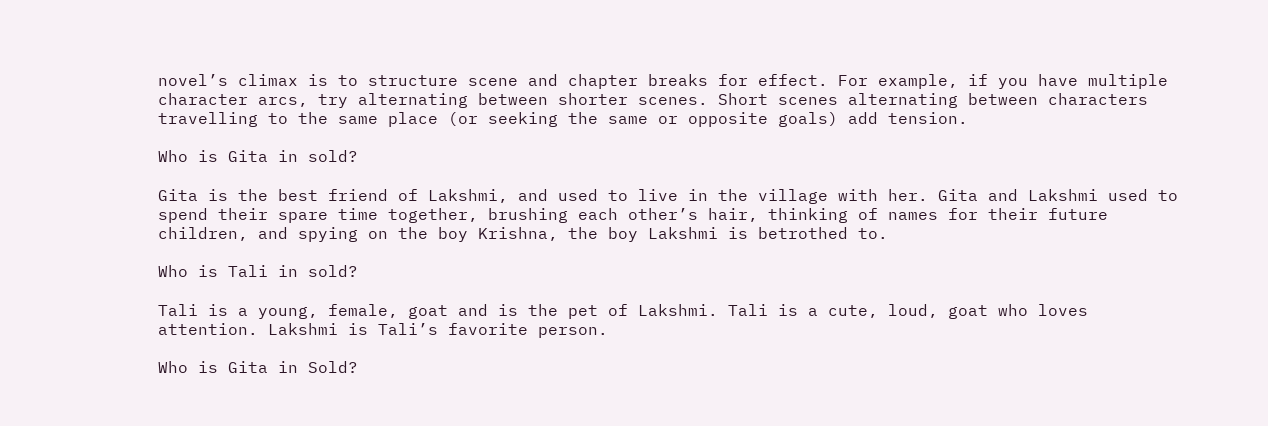novel’s climax is to structure scene and chapter breaks for effect. For example, if you have multiple character arcs, try alternating between shorter scenes. Short scenes alternating between characters travelling to the same place (or seeking the same or opposite goals) add tension.

Who is Gita in sold?

Gita is the best friend of Lakshmi, and used to live in the village with her. Gita and Lakshmi used to spend their spare time together, brushing each other’s hair, thinking of names for their future children, and spying on the boy Krishna, the boy Lakshmi is betrothed to.

Who is Tali in sold?

Tali is a young, female, goat and is the pet of Lakshmi. Tali is a cute, loud, goat who loves attention. Lakshmi is Tali’s favorite person.

Who is Gita in Sold?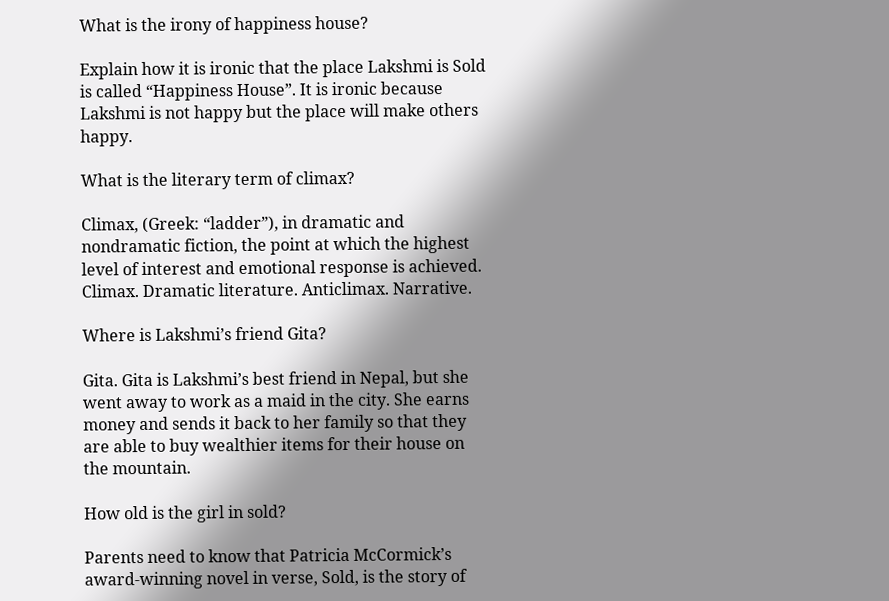What is the irony of happiness house?

Explain how it is ironic that the place Lakshmi is Sold is called “Happiness House”. It is ironic because Lakshmi is not happy but the place will make others happy.

What is the literary term of climax?

Climax, (Greek: “ladder”), in dramatic and nondramatic fiction, the point at which the highest level of interest and emotional response is achieved. Climax. Dramatic literature. Anticlimax. Narrative.

Where is Lakshmi’s friend Gita?

Gita. Gita is Lakshmi’s best friend in Nepal, but she went away to work as a maid in the city. She earns money and sends it back to her family so that they are able to buy wealthier items for their house on the mountain.

How old is the girl in sold?

Parents need to know that Patricia McCormick’s award-winning novel in verse, Sold, is the story of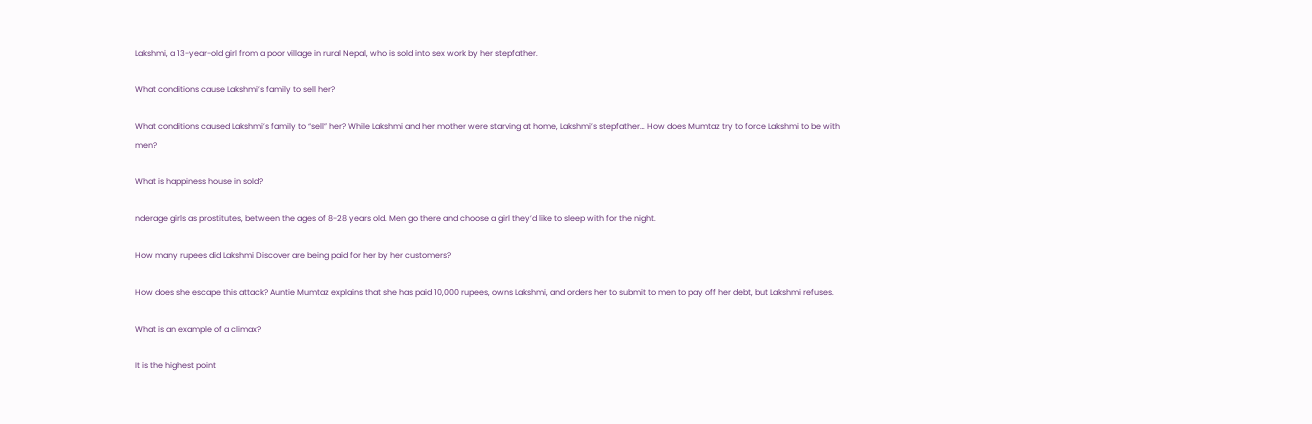Lakshmi, a 13-year-old girl from a poor village in rural Nepal, who is sold into sex work by her stepfather.

What conditions cause Lakshmi’s family to sell her?

What conditions caused Lakshmi’s family to “sell” her? While Lakshmi and her mother were starving at home, Lakshmi’s stepfather… How does Mumtaz try to force Lakshmi to be with men?

What is happiness house in sold?

nderage girls as prostitutes, between the ages of 8-28 years old. Men go there and choose a girl they’d like to sleep with for the night.

How many rupees did Lakshmi Discover are being paid for her by her customers?

How does she escape this attack? Auntie Mumtaz explains that she has paid 10,000 rupees, owns Lakshmi, and orders her to submit to men to pay off her debt, but Lakshmi refuses.

What is an example of a climax?

It is the highest point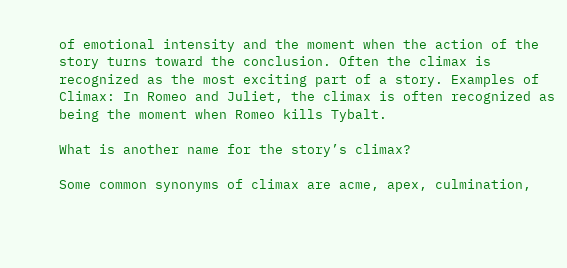of emotional intensity and the moment when the action of the story turns toward the conclusion. Often the climax is recognized as the most exciting part of a story. Examples of Climax: In Romeo and Juliet, the climax is often recognized as being the moment when Romeo kills Tybalt.

What is another name for the story’s climax?

Some common synonyms of climax are acme, apex, culmination,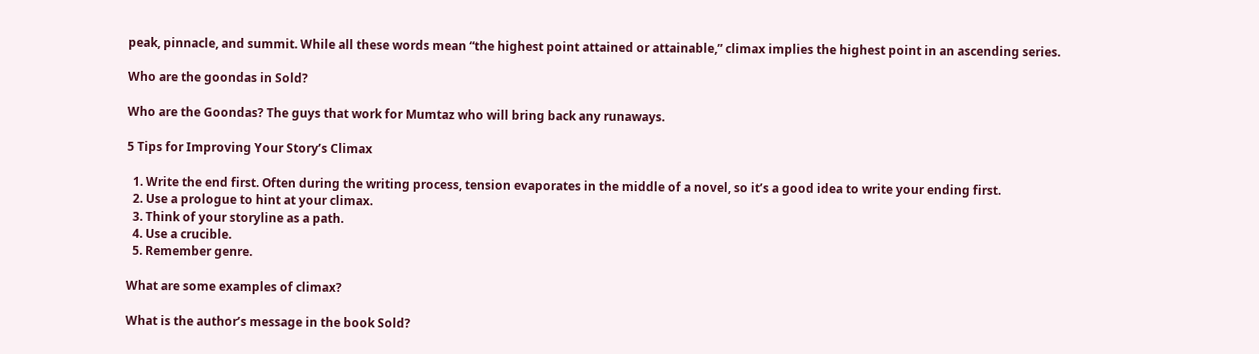peak, pinnacle, and summit. While all these words mean “the highest point attained or attainable,” climax implies the highest point in an ascending series.

Who are the goondas in Sold?

Who are the Goondas? The guys that work for Mumtaz who will bring back any runaways.

5 Tips for Improving Your Story’s Climax

  1. Write the end first. Often during the writing process, tension evaporates in the middle of a novel, so it’s a good idea to write your ending first.
  2. Use a prologue to hint at your climax.
  3. Think of your storyline as a path.
  4. Use a crucible.
  5. Remember genre.

What are some examples of climax?

What is the author’s message in the book Sold?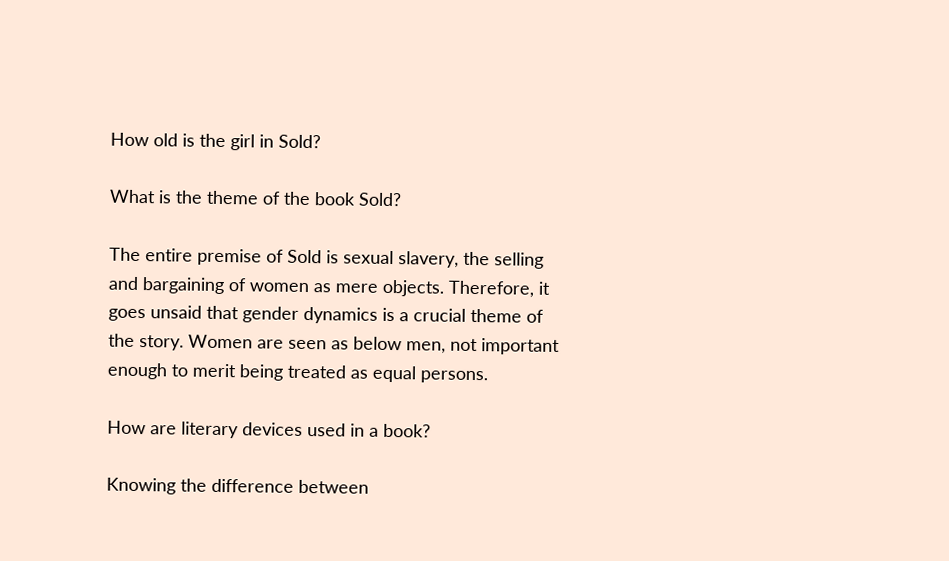How old is the girl in Sold?

What is the theme of the book Sold?

The entire premise of Sold is sexual slavery, the selling and bargaining of women as mere objects. Therefore, it goes unsaid that gender dynamics is a crucial theme of the story. Women are seen as below men, not important enough to merit being treated as equal persons.

How are literary devices used in a book?

Knowing the difference between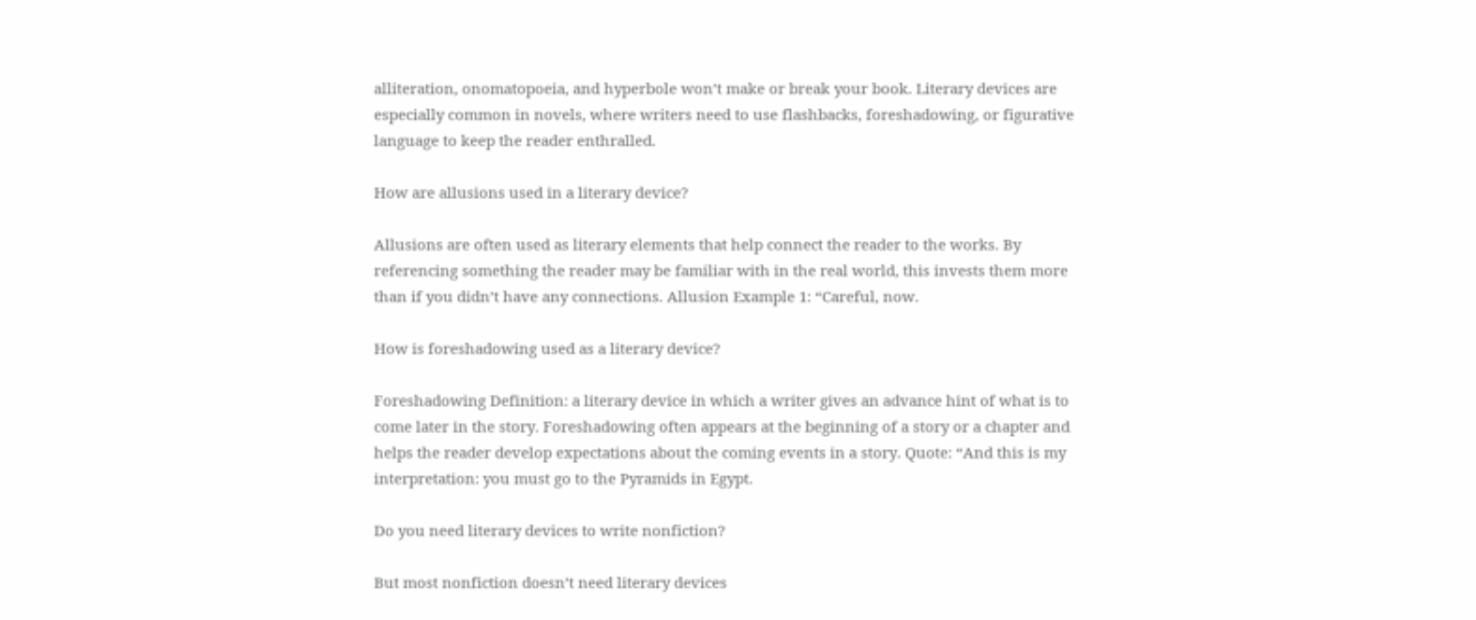alliteration, onomatopoeia, and hyperbole won’t make or break your book. Literary devices are especially common in novels, where writers need to use flashbacks, foreshadowing, or figurative language to keep the reader enthralled.

How are allusions used in a literary device?

Allusions are often used as literary elements that help connect the reader to the works. By referencing something the reader may be familiar with in the real world, this invests them more than if you didn’t have any connections. Allusion Example 1: “Careful, now.

How is foreshadowing used as a literary device?

Foreshadowing Definition: a literary device in which a writer gives an advance hint of what is to come later in the story. Foreshadowing often appears at the beginning of a story or a chapter and helps the reader develop expectations about the coming events in a story. Quote: “And this is my interpretation: you must go to the Pyramids in Egypt.

Do you need literary devices to write nonfiction?

But most nonfiction doesn’t need literary devices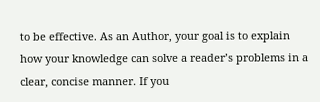to be effective. As an Author, your goal is to explain how your knowledge can solve a reader’s problems in a clear, concise manner. If you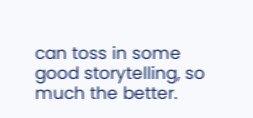can toss in some good storytelling, so much the better.